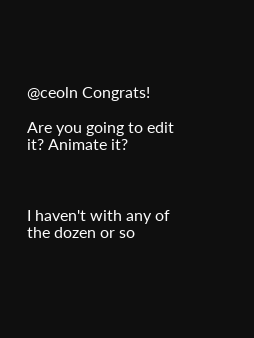@ceoln Congrats!

Are you going to edit it? Animate it?



I haven't with any of the dozen or so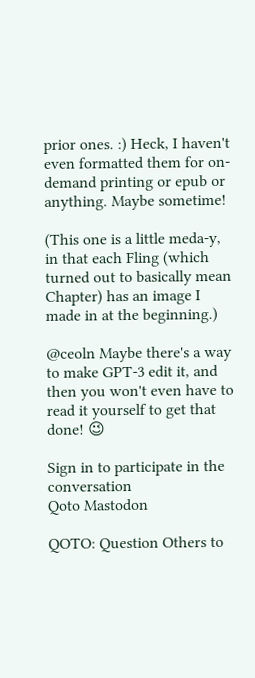prior ones. :) Heck, I haven't even formatted them for on-demand printing or epub or anything. Maybe sometime!

(This one is a little meda-y, in that each Fling (which turned out to basically mean Chapter) has an image I made in at the beginning.)

@ceoln Maybe there's a way to make GPT-3 edit it, and then you won't even have to read it yourself to get that done! 😉

Sign in to participate in the conversation
Qoto Mastodon

QOTO: Question Others to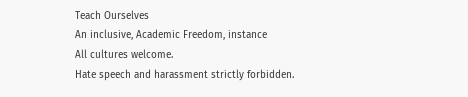Teach Ourselves
An inclusive, Academic Freedom, instance
All cultures welcome.
Hate speech and harassment strictly forbidden.